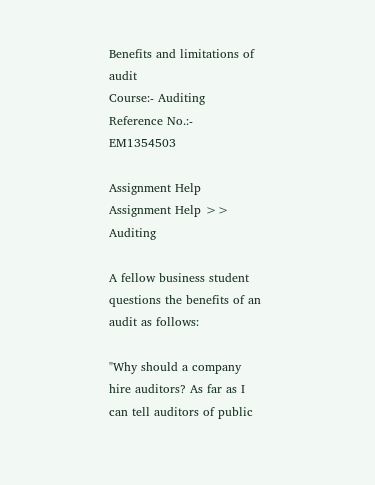Benefits and limitations of audit
Course:- Auditing
Reference No.:- EM1354503

Assignment Help
Assignment Help >> Auditing

A fellow business student questions the benefits of an audit as follows:

"Why should a company hire auditors? As far as I can tell auditors of public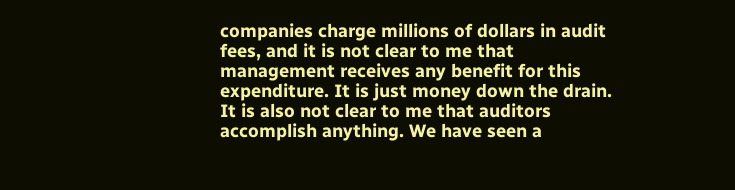companies charge millions of dollars in audit fees, and it is not clear to me that management receives any benefit for this expenditure. It is just money down the drain. It is also not clear to me that auditors accomplish anything. We have seen a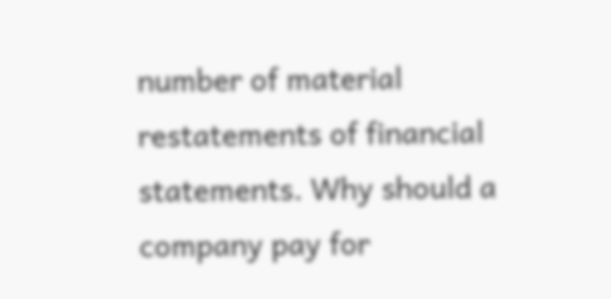number of material restatements of financial statements. Why should a company pay for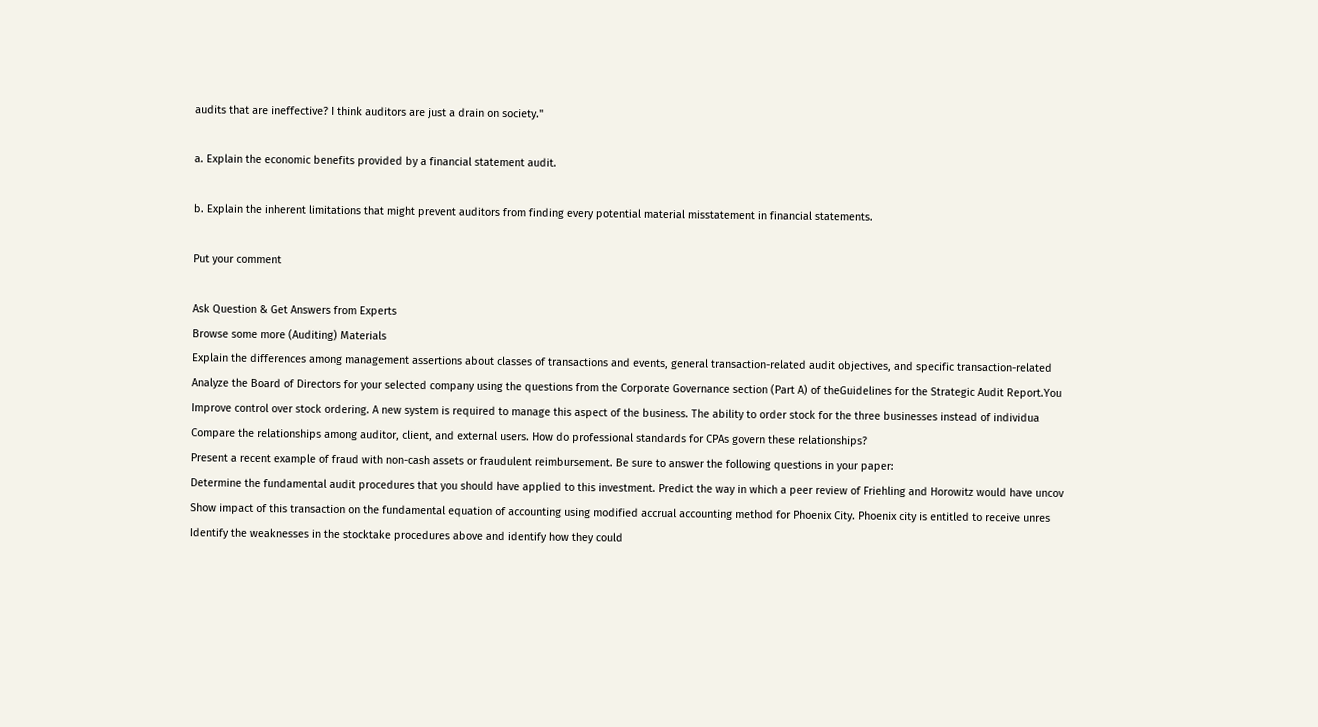audits that are ineffective? I think auditors are just a drain on society."

a. Explain the economic benefits provided by a financial statement audit.

b. Explain the inherent limitations that might prevent auditors from finding every potential material misstatement in financial statements.

Put your comment

Ask Question & Get Answers from Experts
Browse some more (Auditing) Materials
Explain the differences among management assertions about classes of transactions and events, general transaction-related audit objectives, and specific transaction-related
Analyze the Board of Directors for your selected company using the questions from the Corporate Governance section (Part A) of theGuidelines for the Strategic Audit Report.You
Improve control over stock ordering. A new system is required to manage this aspect of the business. The ability to order stock for the three businesses instead of individua
Compare the relationships among auditor, client, and external users. How do professional standards for CPAs govern these relationships?
Present a recent example of fraud with non-cash assets or fraudulent reimbursement. Be sure to answer the following questions in your paper:
Determine the fundamental audit procedures that you should have applied to this investment. Predict the way in which a peer review of Friehling and Horowitz would have uncov
Show impact of this transaction on the fundamental equation of accounting using modified accrual accounting method for Phoenix City. Phoenix city is entitled to receive unres
Identify the weaknesses in the stocktake procedures above and identify how they could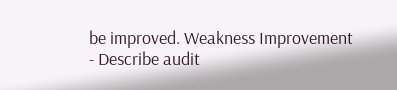be improved. Weakness Improvement - Describe audit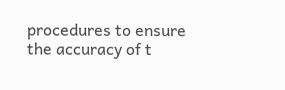procedures to ensure the accuracy of t